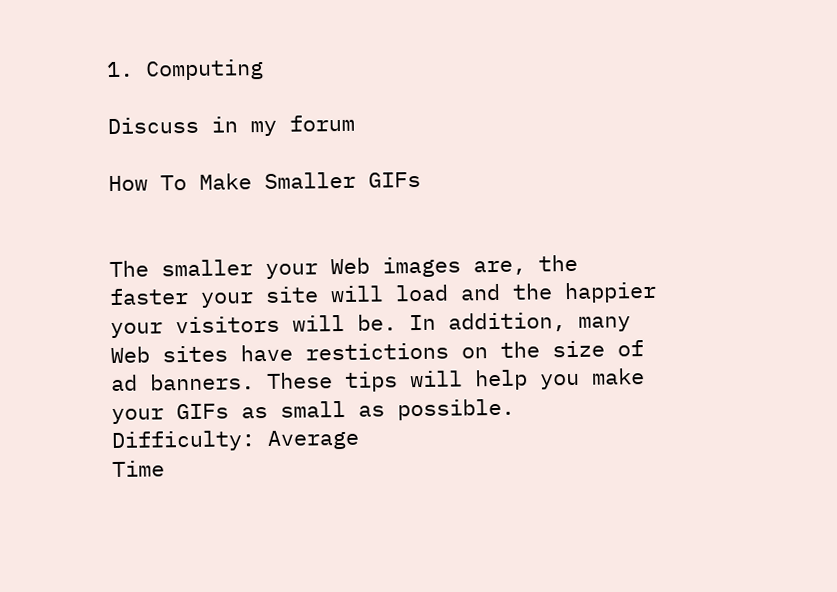1. Computing

Discuss in my forum

How To Make Smaller GIFs


The smaller your Web images are, the faster your site will load and the happier your visitors will be. In addition, many Web sites have restictions on the size of ad banners. These tips will help you make your GIFs as small as possible.
Difficulty: Average
Time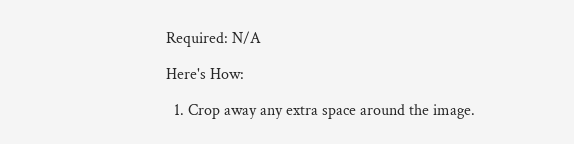Required: N/A

Here's How:

  1. Crop away any extra space around the image.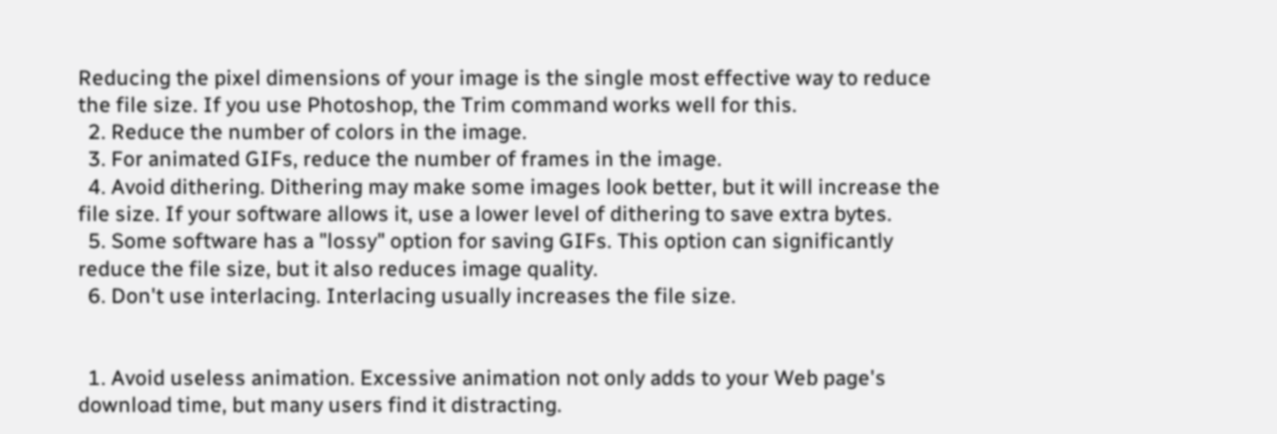Reducing the pixel dimensions of your image is the single most effective way to reduce the file size. If you use Photoshop, the Trim command works well for this.
  2. Reduce the number of colors in the image.
  3. For animated GIFs, reduce the number of frames in the image.
  4. Avoid dithering. Dithering may make some images look better, but it will increase the file size. If your software allows it, use a lower level of dithering to save extra bytes.
  5. Some software has a "lossy" option for saving GIFs. This option can significantly reduce the file size, but it also reduces image quality.
  6. Don't use interlacing. Interlacing usually increases the file size.


  1. Avoid useless animation. Excessive animation not only adds to your Web page's download time, but many users find it distracting.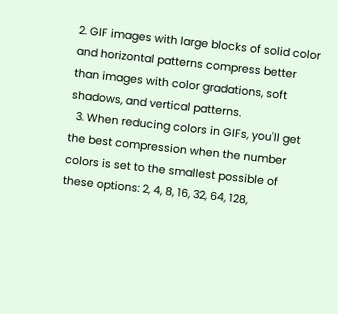2. GIF images with large blocks of solid color and horizontal patterns compress better than images with color gradations, soft shadows, and vertical patterns.
  3. When reducing colors in GIFs, you'll get the best compression when the number colors is set to the smallest possible of these options: 2, 4, 8, 16, 32, 64, 128,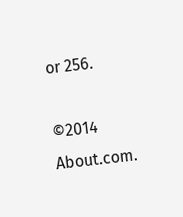or 256.

©2014 About.com.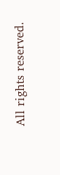All rights reserved.